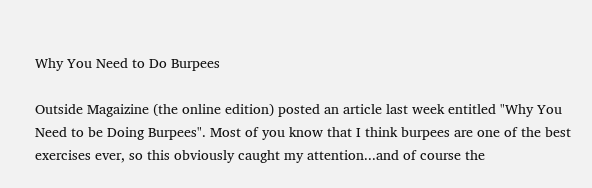Why You Need to Do Burpees

Outside Magaizine (the online edition) posted an article last week entitled "Why You Need to be Doing Burpees". Most of you know that I think burpees are one of the best exercises ever, so this obviously caught my attention...and of course the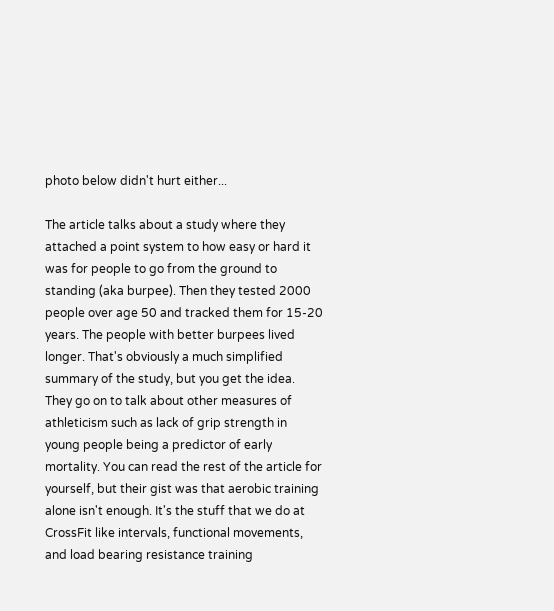photo below didn't hurt either...

The article talks about a study where they attached a point system to how easy or hard it was for people to go from the ground to standing (aka burpee). Then they tested 2000 people over age 50 and tracked them for 15-20 years. The people with better burpees lived longer. That's obviously a much simplified summary of the study, but you get the idea. They go on to talk about other measures of athleticism such as lack of grip strength in young people being a predictor of early mortality. You can read the rest of the article for yourself, but their gist was that aerobic training alone isn't enough. It's the stuff that we do at CrossFit like intervals, functional movements, and load bearing resistance training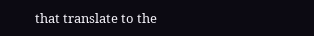that translate to the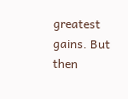greatest gains. But then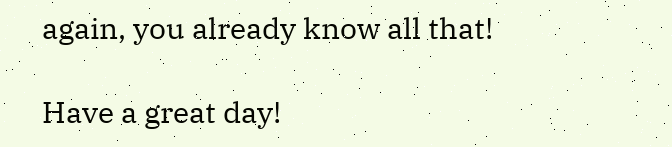again, you already know all that!

Have a great day!